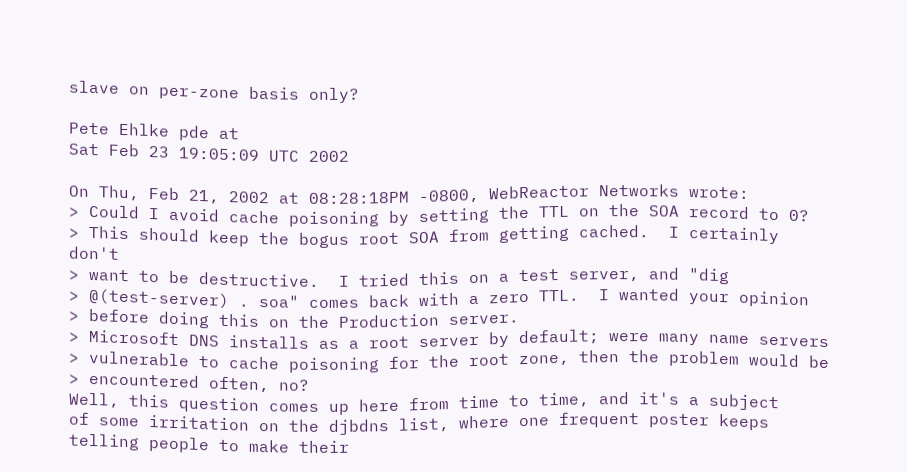slave on per-zone basis only?

Pete Ehlke pde at
Sat Feb 23 19:05:09 UTC 2002

On Thu, Feb 21, 2002 at 08:28:18PM -0800, WebReactor Networks wrote:
> Could I avoid cache poisoning by setting the TTL on the SOA record to 0?
> This should keep the bogus root SOA from getting cached.  I certainly don't
> want to be destructive.  I tried this on a test server, and "dig
> @(test-server) . soa" comes back with a zero TTL.  I wanted your opinion
> before doing this on the Production server.
> Microsoft DNS installs as a root server by default; were many name servers
> vulnerable to cache poisoning for the root zone, then the problem would be
> encountered often, no?
Well, this question comes up here from time to time, and it's a subject
of some irritation on the djbdns list, where one frequent poster keeps
telling people to make their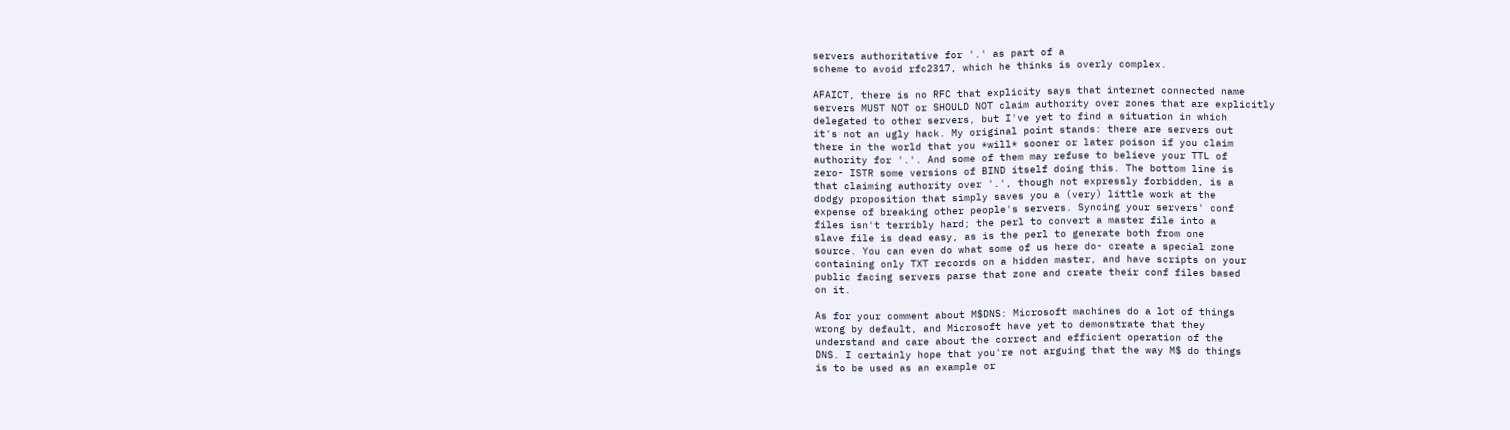servers authoritative for '.' as part of a
scheme to avoid rfc2317, which he thinks is overly complex.

AFAICT, there is no RFC that explicity says that internet connected name
servers MUST NOT or SHOULD NOT claim authority over zones that are explicitly
delegated to other servers, but I've yet to find a situation in which
it's not an ugly hack. My original point stands: there are servers out
there in the world that you *will* sooner or later poison if you claim
authority for '.'. And some of them may refuse to believe your TTL of
zero- ISTR some versions of BIND itself doing this. The bottom line is
that claiming authority over '.', though not expressly forbidden, is a
dodgy proposition that simply saves you a (very) little work at the
expense of breaking other people's servers. Syncing your servers' conf
files isn't terribly hard; the perl to convert a master file into a
slave file is dead easy, as is the perl to generate both from one
source. You can even do what some of us here do- create a special zone
containing only TXT records on a hidden master, and have scripts on your
public facing servers parse that zone and create their conf files based
on it.

As for your comment about M$DNS: Microsoft machines do a lot of things
wrong by default, and Microsoft have yet to demonstrate that they
understand and care about the correct and efficient operation of the
DNS. I certainly hope that you're not arguing that the way M$ do things
is to be used as an example or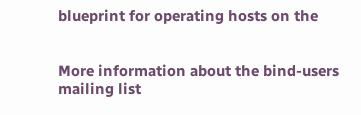blueprint for operating hosts on the


More information about the bind-users mailing list